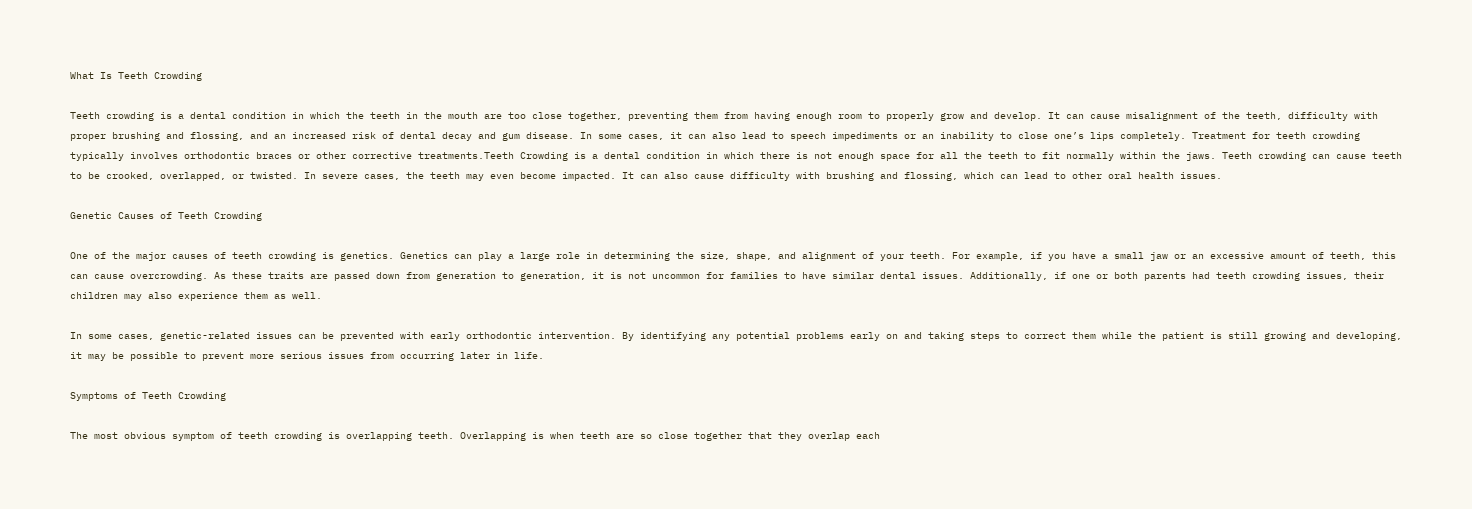What Is Teeth Crowding

Teeth crowding is a dental condition in which the teeth in the mouth are too close together, preventing them from having enough room to properly grow and develop. It can cause misalignment of the teeth, difficulty with proper brushing and flossing, and an increased risk of dental decay and gum disease. In some cases, it can also lead to speech impediments or an inability to close one’s lips completely. Treatment for teeth crowding typically involves orthodontic braces or other corrective treatments.Teeth Crowding is a dental condition in which there is not enough space for all the teeth to fit normally within the jaws. Teeth crowding can cause teeth to be crooked, overlapped, or twisted. In severe cases, the teeth may even become impacted. It can also cause difficulty with brushing and flossing, which can lead to other oral health issues.

Genetic Causes of Teeth Crowding

One of the major causes of teeth crowding is genetics. Genetics can play a large role in determining the size, shape, and alignment of your teeth. For example, if you have a small jaw or an excessive amount of teeth, this can cause overcrowding. As these traits are passed down from generation to generation, it is not uncommon for families to have similar dental issues. Additionally, if one or both parents had teeth crowding issues, their children may also experience them as well.

In some cases, genetic-related issues can be prevented with early orthodontic intervention. By identifying any potential problems early on and taking steps to correct them while the patient is still growing and developing, it may be possible to prevent more serious issues from occurring later in life.

Symptoms of Teeth Crowding

The most obvious symptom of teeth crowding is overlapping teeth. Overlapping is when teeth are so close together that they overlap each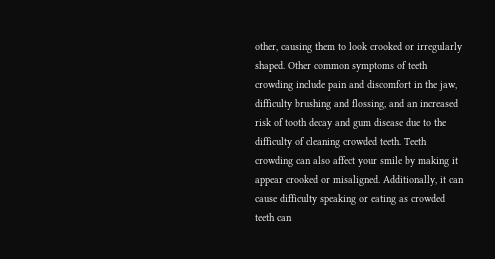other, causing them to look crooked or irregularly shaped. Other common symptoms of teeth crowding include pain and discomfort in the jaw, difficulty brushing and flossing, and an increased risk of tooth decay and gum disease due to the difficulty of cleaning crowded teeth. Teeth crowding can also affect your smile by making it appear crooked or misaligned. Additionally, it can cause difficulty speaking or eating as crowded teeth can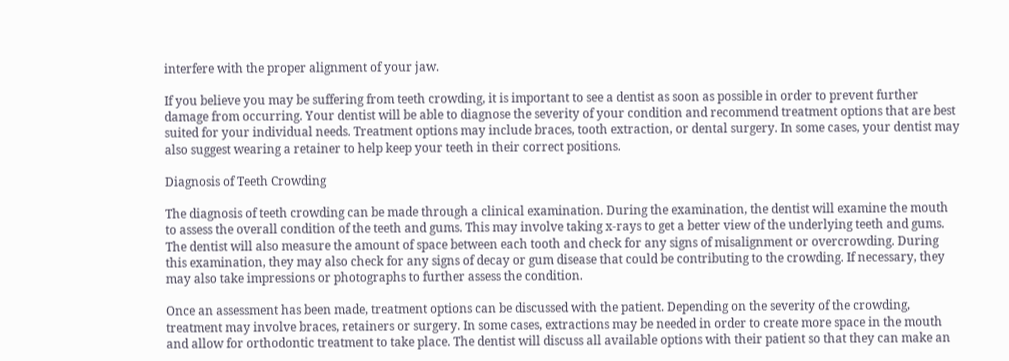interfere with the proper alignment of your jaw.

If you believe you may be suffering from teeth crowding, it is important to see a dentist as soon as possible in order to prevent further damage from occurring. Your dentist will be able to diagnose the severity of your condition and recommend treatment options that are best suited for your individual needs. Treatment options may include braces, tooth extraction, or dental surgery. In some cases, your dentist may also suggest wearing a retainer to help keep your teeth in their correct positions.

Diagnosis of Teeth Crowding

The diagnosis of teeth crowding can be made through a clinical examination. During the examination, the dentist will examine the mouth to assess the overall condition of the teeth and gums. This may involve taking x-rays to get a better view of the underlying teeth and gums. The dentist will also measure the amount of space between each tooth and check for any signs of misalignment or overcrowding. During this examination, they may also check for any signs of decay or gum disease that could be contributing to the crowding. If necessary, they may also take impressions or photographs to further assess the condition.

Once an assessment has been made, treatment options can be discussed with the patient. Depending on the severity of the crowding, treatment may involve braces, retainers or surgery. In some cases, extractions may be needed in order to create more space in the mouth and allow for orthodontic treatment to take place. The dentist will discuss all available options with their patient so that they can make an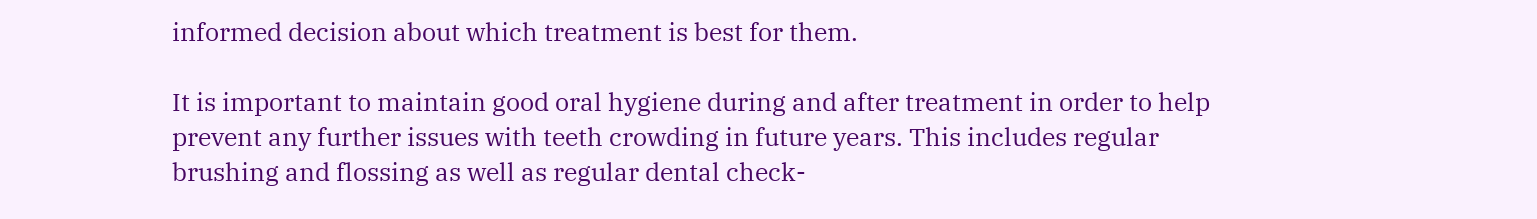informed decision about which treatment is best for them.

It is important to maintain good oral hygiene during and after treatment in order to help prevent any further issues with teeth crowding in future years. This includes regular brushing and flossing as well as regular dental check-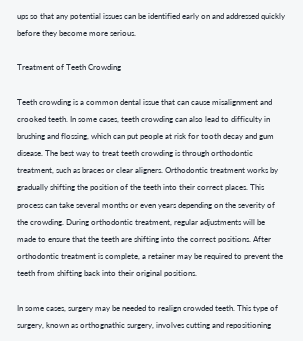ups so that any potential issues can be identified early on and addressed quickly before they become more serious.

Treatment of Teeth Crowding

Teeth crowding is a common dental issue that can cause misalignment and crooked teeth. In some cases, teeth crowding can also lead to difficulty in brushing and flossing, which can put people at risk for tooth decay and gum disease. The best way to treat teeth crowding is through orthodontic treatment, such as braces or clear aligners. Orthodontic treatment works by gradually shifting the position of the teeth into their correct places. This process can take several months or even years depending on the severity of the crowding. During orthodontic treatment, regular adjustments will be made to ensure that the teeth are shifting into the correct positions. After orthodontic treatment is complete, a retainer may be required to prevent the teeth from shifting back into their original positions.

In some cases, surgery may be needed to realign crowded teeth. This type of surgery, known as orthognathic surgery, involves cutting and repositioning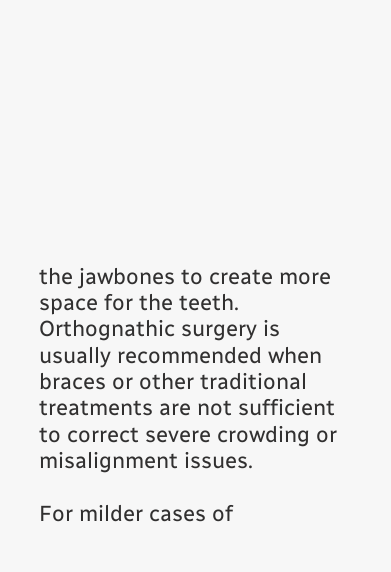the jawbones to create more space for the teeth. Orthognathic surgery is usually recommended when braces or other traditional treatments are not sufficient to correct severe crowding or misalignment issues.

For milder cases of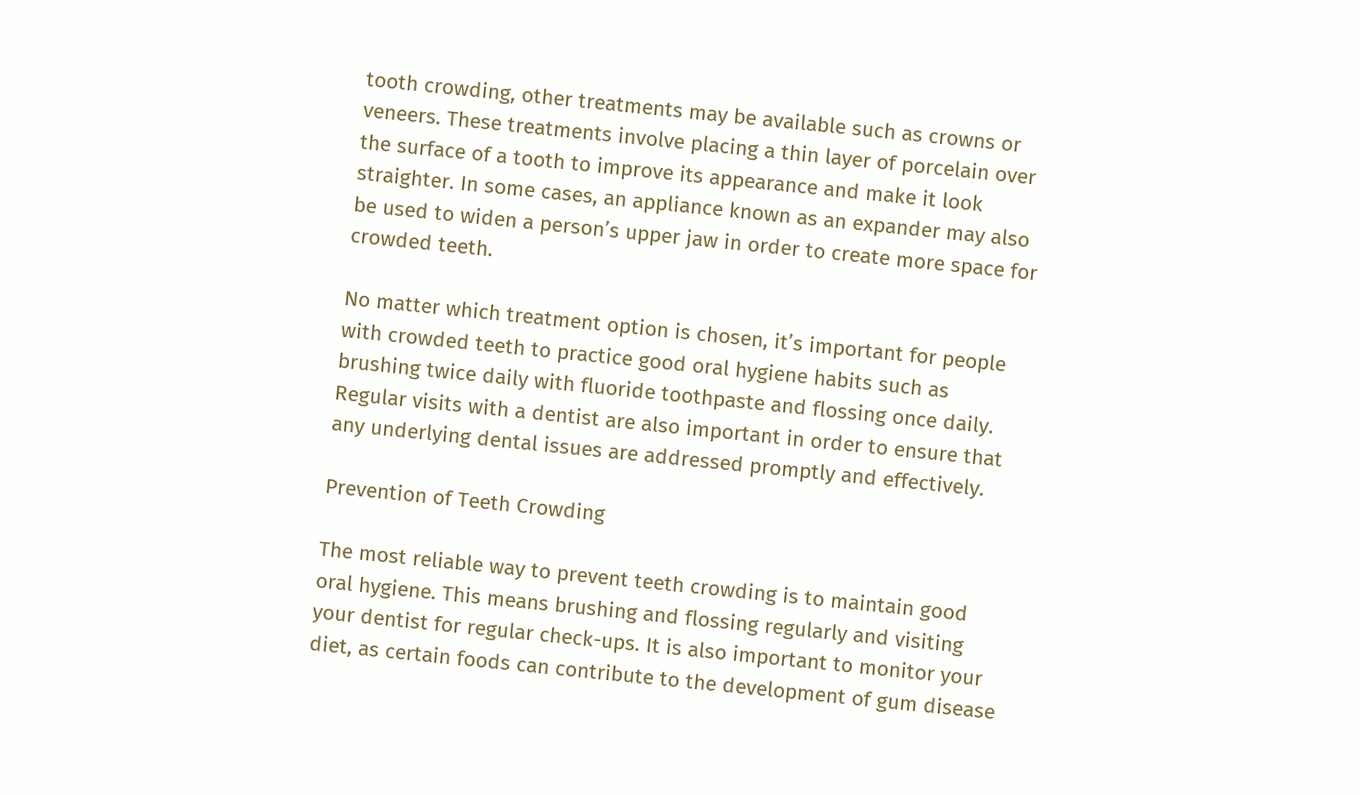tooth crowding, other treatments may be available such as crowns or veneers. These treatments involve placing a thin layer of porcelain over the surface of a tooth to improve its appearance and make it look straighter. In some cases, an appliance known as an expander may also be used to widen a person’s upper jaw in order to create more space for crowded teeth.

No matter which treatment option is chosen, it’s important for people with crowded teeth to practice good oral hygiene habits such as brushing twice daily with fluoride toothpaste and flossing once daily. Regular visits with a dentist are also important in order to ensure that any underlying dental issues are addressed promptly and effectively.

Prevention of Teeth Crowding

The most reliable way to prevent teeth crowding is to maintain good oral hygiene. This means brushing and flossing regularly and visiting your dentist for regular check-ups. It is also important to monitor your diet, as certain foods can contribute to the development of gum disease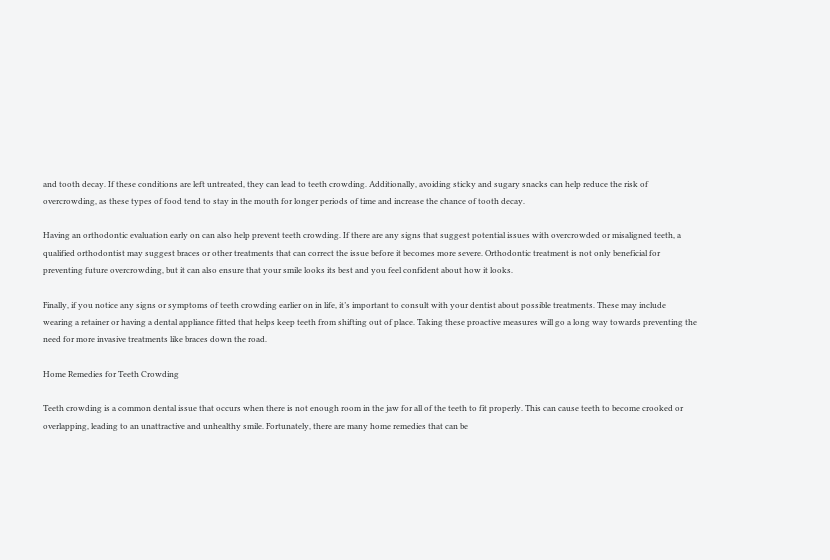and tooth decay. If these conditions are left untreated, they can lead to teeth crowding. Additionally, avoiding sticky and sugary snacks can help reduce the risk of overcrowding, as these types of food tend to stay in the mouth for longer periods of time and increase the chance of tooth decay.

Having an orthodontic evaluation early on can also help prevent teeth crowding. If there are any signs that suggest potential issues with overcrowded or misaligned teeth, a qualified orthodontist may suggest braces or other treatments that can correct the issue before it becomes more severe. Orthodontic treatment is not only beneficial for preventing future overcrowding, but it can also ensure that your smile looks its best and you feel confident about how it looks.

Finally, if you notice any signs or symptoms of teeth crowding earlier on in life, it’s important to consult with your dentist about possible treatments. These may include wearing a retainer or having a dental appliance fitted that helps keep teeth from shifting out of place. Taking these proactive measures will go a long way towards preventing the need for more invasive treatments like braces down the road.

Home Remedies for Teeth Crowding

Teeth crowding is a common dental issue that occurs when there is not enough room in the jaw for all of the teeth to fit properly. This can cause teeth to become crooked or overlapping, leading to an unattractive and unhealthy smile. Fortunately, there are many home remedies that can be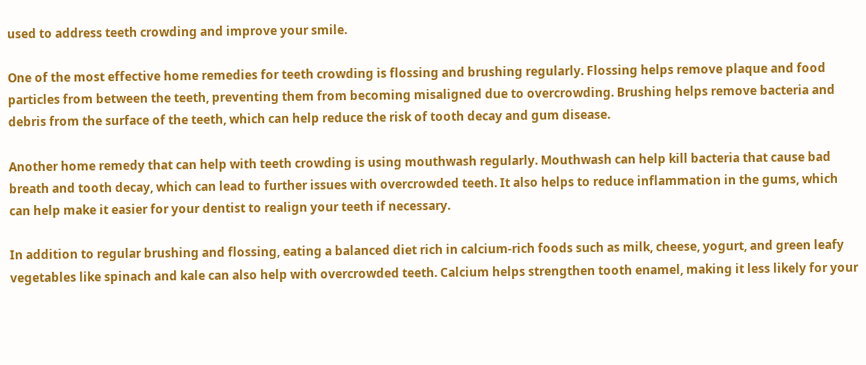used to address teeth crowding and improve your smile.

One of the most effective home remedies for teeth crowding is flossing and brushing regularly. Flossing helps remove plaque and food particles from between the teeth, preventing them from becoming misaligned due to overcrowding. Brushing helps remove bacteria and debris from the surface of the teeth, which can help reduce the risk of tooth decay and gum disease.

Another home remedy that can help with teeth crowding is using mouthwash regularly. Mouthwash can help kill bacteria that cause bad breath and tooth decay, which can lead to further issues with overcrowded teeth. It also helps to reduce inflammation in the gums, which can help make it easier for your dentist to realign your teeth if necessary.

In addition to regular brushing and flossing, eating a balanced diet rich in calcium-rich foods such as milk, cheese, yogurt, and green leafy vegetables like spinach and kale can also help with overcrowded teeth. Calcium helps strengthen tooth enamel, making it less likely for your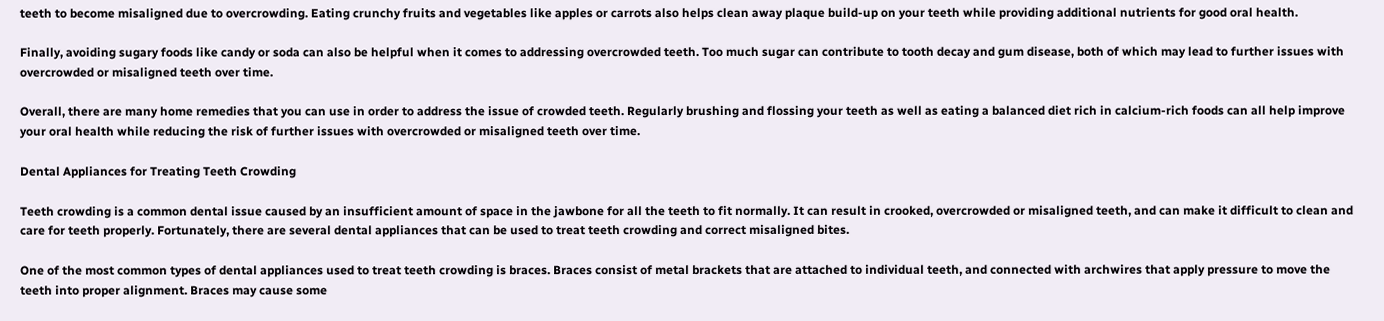teeth to become misaligned due to overcrowding. Eating crunchy fruits and vegetables like apples or carrots also helps clean away plaque build-up on your teeth while providing additional nutrients for good oral health.

Finally, avoiding sugary foods like candy or soda can also be helpful when it comes to addressing overcrowded teeth. Too much sugar can contribute to tooth decay and gum disease, both of which may lead to further issues with overcrowded or misaligned teeth over time.

Overall, there are many home remedies that you can use in order to address the issue of crowded teeth. Regularly brushing and flossing your teeth as well as eating a balanced diet rich in calcium-rich foods can all help improve your oral health while reducing the risk of further issues with overcrowded or misaligned teeth over time.

Dental Appliances for Treating Teeth Crowding

Teeth crowding is a common dental issue caused by an insufficient amount of space in the jawbone for all the teeth to fit normally. It can result in crooked, overcrowded or misaligned teeth, and can make it difficult to clean and care for teeth properly. Fortunately, there are several dental appliances that can be used to treat teeth crowding and correct misaligned bites.

One of the most common types of dental appliances used to treat teeth crowding is braces. Braces consist of metal brackets that are attached to individual teeth, and connected with archwires that apply pressure to move the teeth into proper alignment. Braces may cause some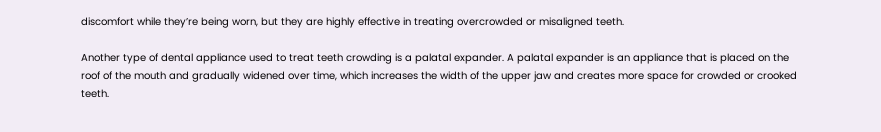discomfort while they’re being worn, but they are highly effective in treating overcrowded or misaligned teeth.

Another type of dental appliance used to treat teeth crowding is a palatal expander. A palatal expander is an appliance that is placed on the roof of the mouth and gradually widened over time, which increases the width of the upper jaw and creates more space for crowded or crooked teeth.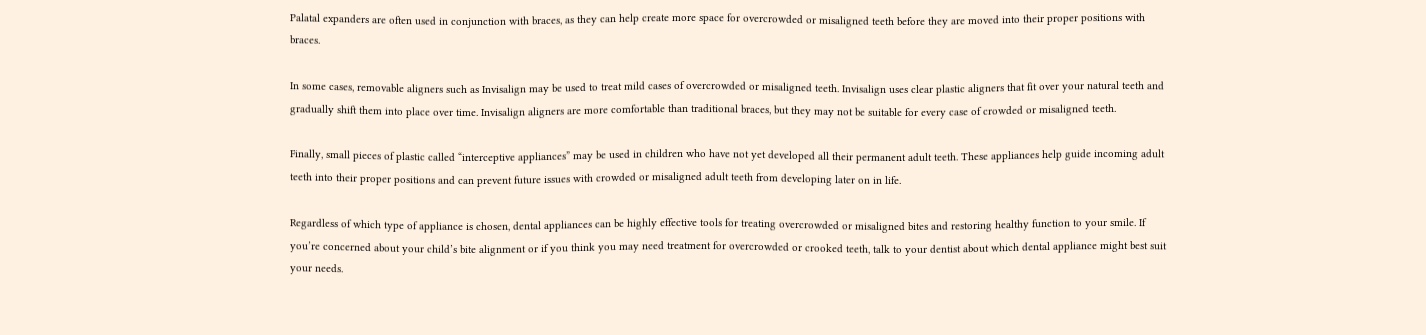Palatal expanders are often used in conjunction with braces, as they can help create more space for overcrowded or misaligned teeth before they are moved into their proper positions with braces.

In some cases, removable aligners such as Invisalign may be used to treat mild cases of overcrowded or misaligned teeth. Invisalign uses clear plastic aligners that fit over your natural teeth and gradually shift them into place over time. Invisalign aligners are more comfortable than traditional braces, but they may not be suitable for every case of crowded or misaligned teeth.

Finally, small pieces of plastic called “interceptive appliances” may be used in children who have not yet developed all their permanent adult teeth. These appliances help guide incoming adult teeth into their proper positions and can prevent future issues with crowded or misaligned adult teeth from developing later on in life.

Regardless of which type of appliance is chosen, dental appliances can be highly effective tools for treating overcrowded or misaligned bites and restoring healthy function to your smile. If you’re concerned about your child’s bite alignment or if you think you may need treatment for overcrowded or crooked teeth, talk to your dentist about which dental appliance might best suit your needs.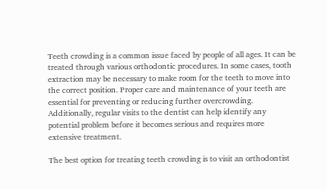Teeth crowding is a common issue faced by people of all ages. It can be treated through various orthodontic procedures. In some cases, tooth extraction may be necessary to make room for the teeth to move into the correct position. Proper care and maintenance of your teeth are essential for preventing or reducing further overcrowding. Additionally, regular visits to the dentist can help identify any potential problem before it becomes serious and requires more extensive treatment.

The best option for treating teeth crowding is to visit an orthodontist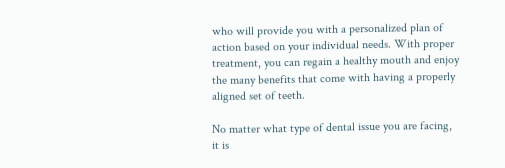who will provide you with a personalized plan of action based on your individual needs. With proper treatment, you can regain a healthy mouth and enjoy the many benefits that come with having a properly aligned set of teeth.

No matter what type of dental issue you are facing, it is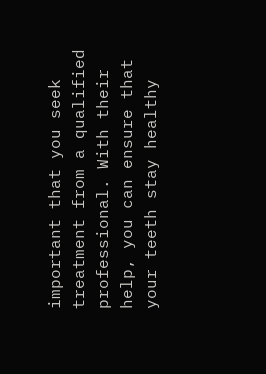important that you seek treatment from a qualified professional. With their help, you can ensure that your teeth stay healthy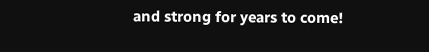and strong for years to come!